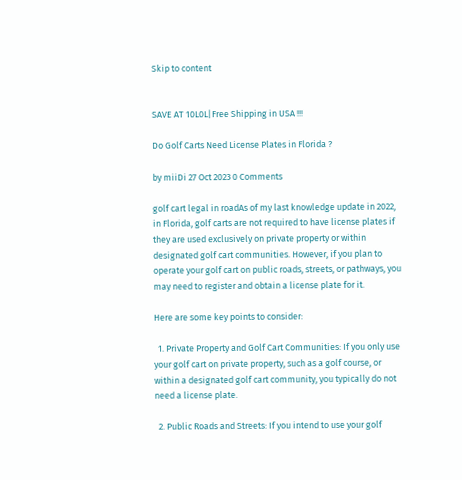Skip to content


SAVE AT 10L0L|Free Shipping in USA !!!

Do Golf Carts Need License Plates in Florida ?

by miiDi 27 Oct 2023 0 Comments

golf cart legal in roadAs of my last knowledge update in 2022, in Florida, golf carts are not required to have license plates if they are used exclusively on private property or within designated golf cart communities. However, if you plan to operate your golf cart on public roads, streets, or pathways, you may need to register and obtain a license plate for it.

Here are some key points to consider:

  1. Private Property and Golf Cart Communities: If you only use your golf cart on private property, such as a golf course, or within a designated golf cart community, you typically do not need a license plate.

  2. Public Roads and Streets: If you intend to use your golf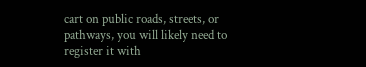cart on public roads, streets, or pathways, you will likely need to register it with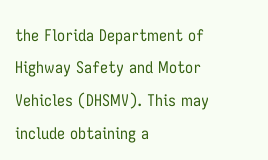the Florida Department of Highway Safety and Motor Vehicles (DHSMV). This may include obtaining a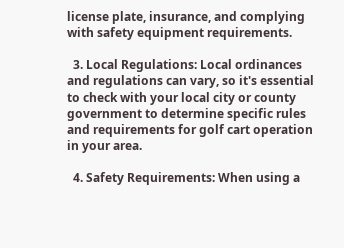license plate, insurance, and complying with safety equipment requirements.

  3. Local Regulations: Local ordinances and regulations can vary, so it's essential to check with your local city or county government to determine specific rules and requirements for golf cart operation in your area.

  4. Safety Requirements: When using a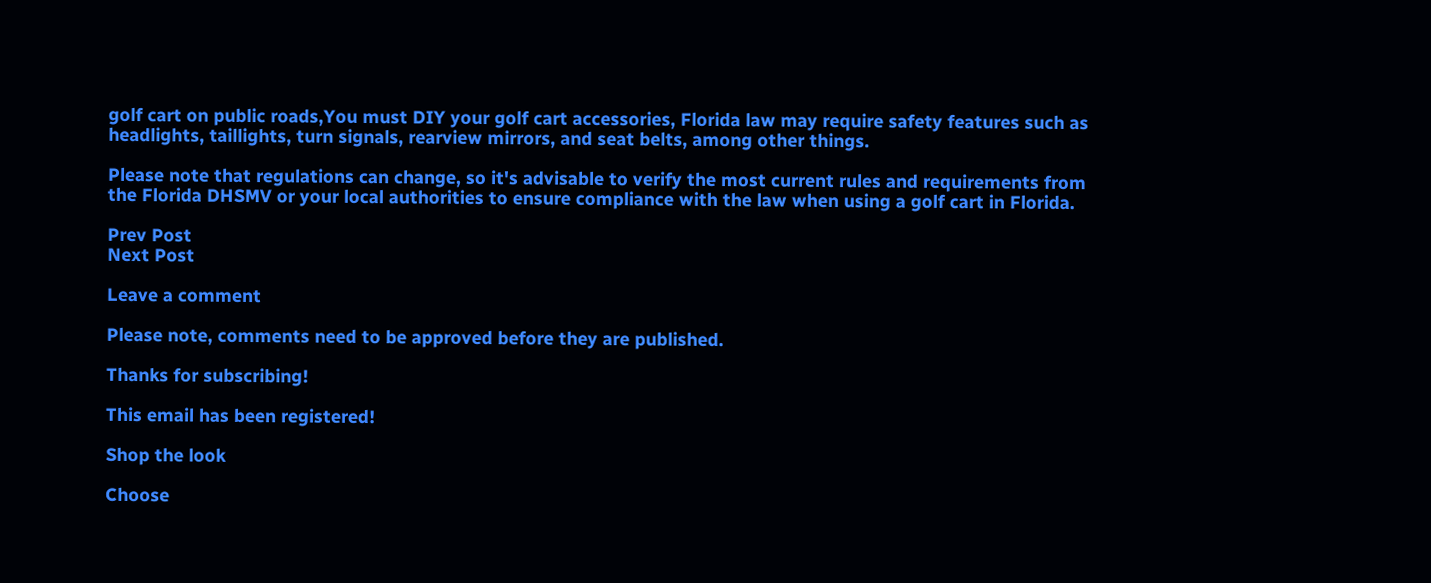golf cart on public roads,You must DIY your golf cart accessories, Florida law may require safety features such as headlights, taillights, turn signals, rearview mirrors, and seat belts, among other things.

Please note that regulations can change, so it's advisable to verify the most current rules and requirements from the Florida DHSMV or your local authorities to ensure compliance with the law when using a golf cart in Florida.

Prev Post
Next Post

Leave a comment

Please note, comments need to be approved before they are published.

Thanks for subscribing!

This email has been registered!

Shop the look

Choose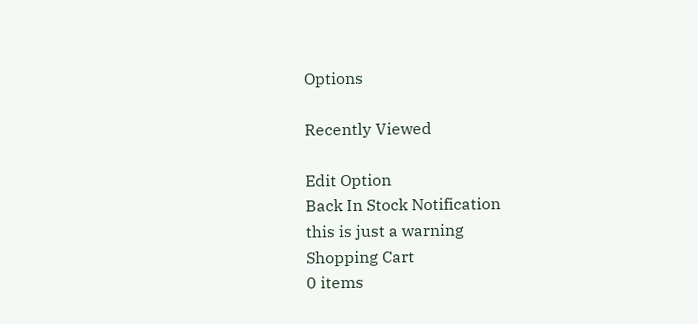Options

Recently Viewed

Edit Option
Back In Stock Notification
this is just a warning
Shopping Cart
0 items